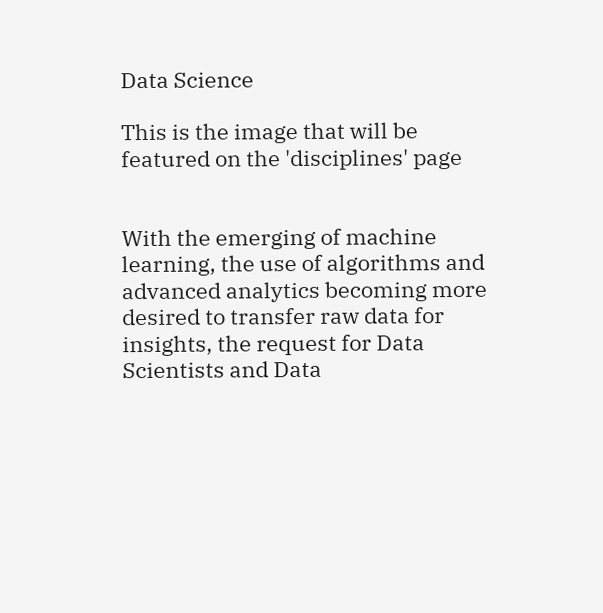Data Science

This is the image that will be featured on the 'disciplines' page


With the emerging of machine learning, the use of algorithms and advanced analytics becoming more desired to transfer raw data for insights, the request for Data Scientists and Data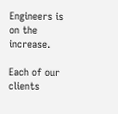Engineers is on the increase.

Each of our clients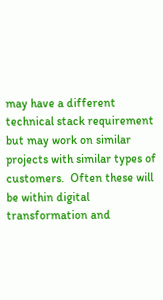may have a different technical stack requirement but may work on similar projects with similar types of customers.  Often these will be within digital transformation and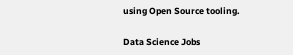using Open Source tooling.

Data Science Jobs